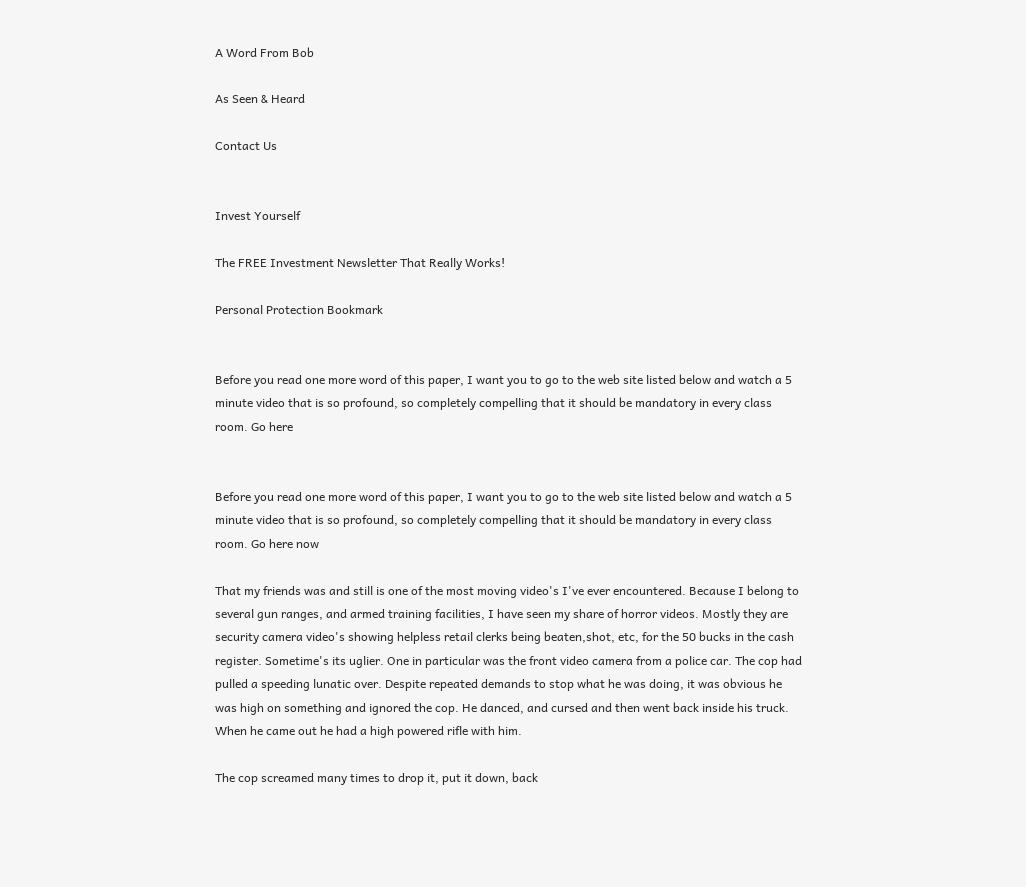A Word From Bob

As Seen & Heard

Contact Us


Invest Yourself

The FREE Investment Newsletter That Really Works!

Personal Protection Bookmark


Before you read one more word of this paper, I want you to go to the web site listed below and watch a 5 minute video that is so profound, so completely compelling that it should be mandatory in every class room. Go here


Before you read one more word of this paper, I want you to go to the web site listed below and watch a 5 minute video that is so profound, so completely compelling that it should be mandatory in every class room. Go here now

That my friends was and still is one of the most moving video's I've ever encountered. Because I belong to several gun ranges, and armed training facilities, I have seen my share of horror videos. Mostly they are security camera video's showing helpless retail clerks being beaten,shot, etc, for the 50 bucks in the cash register. Sometime's its uglier. One in particular was the front video camera from a police car. The cop had pulled a speeding lunatic over. Despite repeated demands to stop what he was doing, it was obvious he was high on something and ignored the cop. He danced, and cursed and then went back inside his truck. When he came out he had a high powered rifle with him.

The cop screamed many times to drop it, put it down, back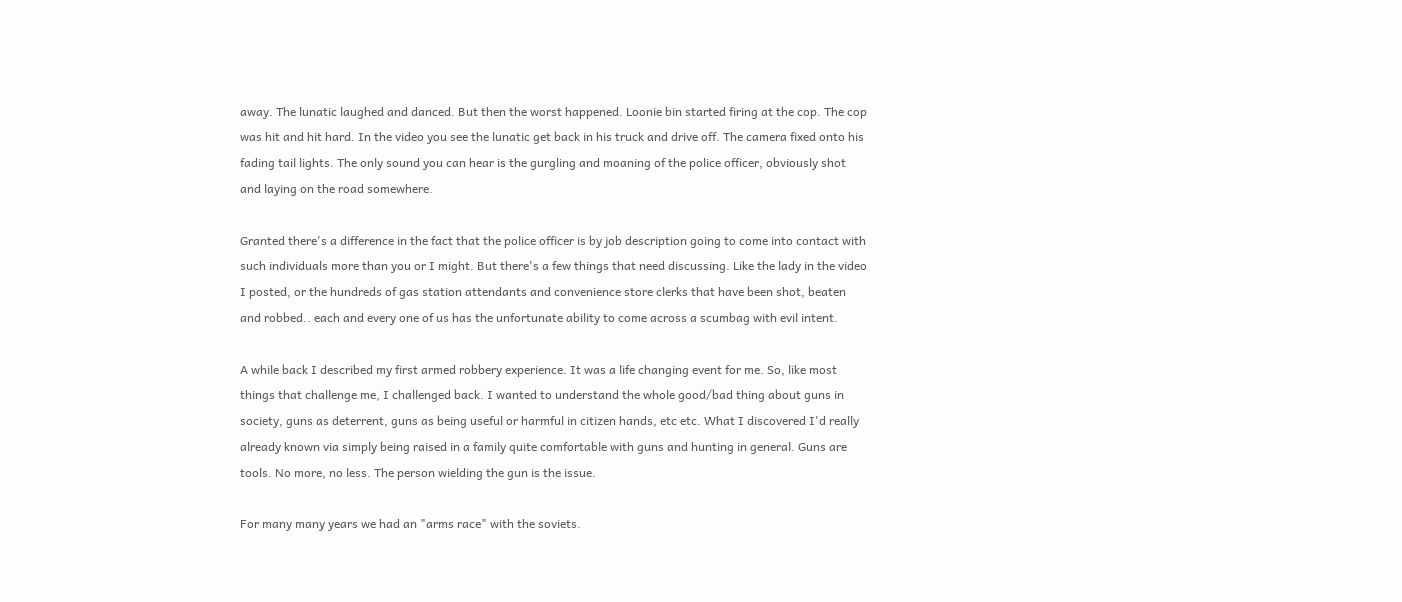away. The lunatic laughed and danced. But then the worst happened. Loonie bin started firing at the cop. The cop was hit and hit hard. In the video you see the lunatic get back in his truck and drive off. The camera fixed onto his fading tail lights. The only sound you can hear is the gurgling and moaning of the police officer, obviously shot and laying on the road somewhere.

Granted there's a difference in the fact that the police officer is by job description going to come into contact with such individuals more than you or I might. But there's a few things that need discussing. Like the lady in the video I posted, or the hundreds of gas station attendants and convenience store clerks that have been shot, beaten and robbed.. each and every one of us has the unfortunate ability to come across a scumbag with evil intent.

A while back I described my first armed robbery experience. It was a life changing event for me. So, like most things that challenge me, I challenged back. I wanted to understand the whole good/bad thing about guns in society, guns as deterrent, guns as being useful or harmful in citizen hands, etc etc. What I discovered I'd really already known via simply being raised in a family quite comfortable with guns and hunting in general. Guns are tools. No more, no less. The person wielding the gun is the issue.

For many many years we had an "arms race" with the soviets.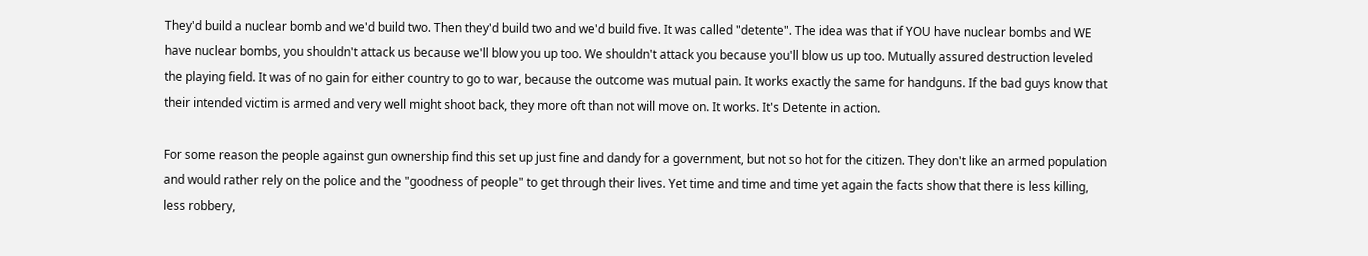They'd build a nuclear bomb and we'd build two. Then they'd build two and we'd build five. It was called "detente". The idea was that if YOU have nuclear bombs and WE have nuclear bombs, you shouldn't attack us because we'll blow you up too. We shouldn't attack you because you'll blow us up too. Mutually assured destruction leveled the playing field. It was of no gain for either country to go to war, because the outcome was mutual pain. It works exactly the same for handguns. If the bad guys know that their intended victim is armed and very well might shoot back, they more oft than not will move on. It works. It's Detente in action.

For some reason the people against gun ownership find this set up just fine and dandy for a government, but not so hot for the citizen. They don't like an armed population and would rather rely on the police and the "goodness of people" to get through their lives. Yet time and time and time yet again the facts show that there is less killing, less robbery,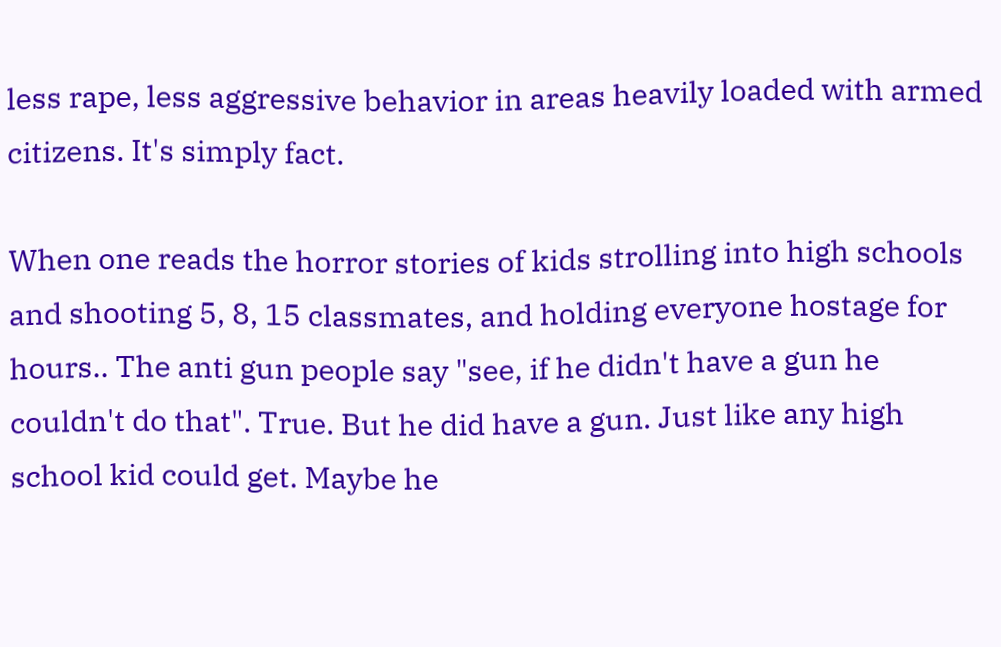less rape, less aggressive behavior in areas heavily loaded with armed citizens. It's simply fact.

When one reads the horror stories of kids strolling into high schools and shooting 5, 8, 15 classmates, and holding everyone hostage for hours.. The anti gun people say "see, if he didn't have a gun he couldn't do that". True. But he did have a gun. Just like any high school kid could get. Maybe he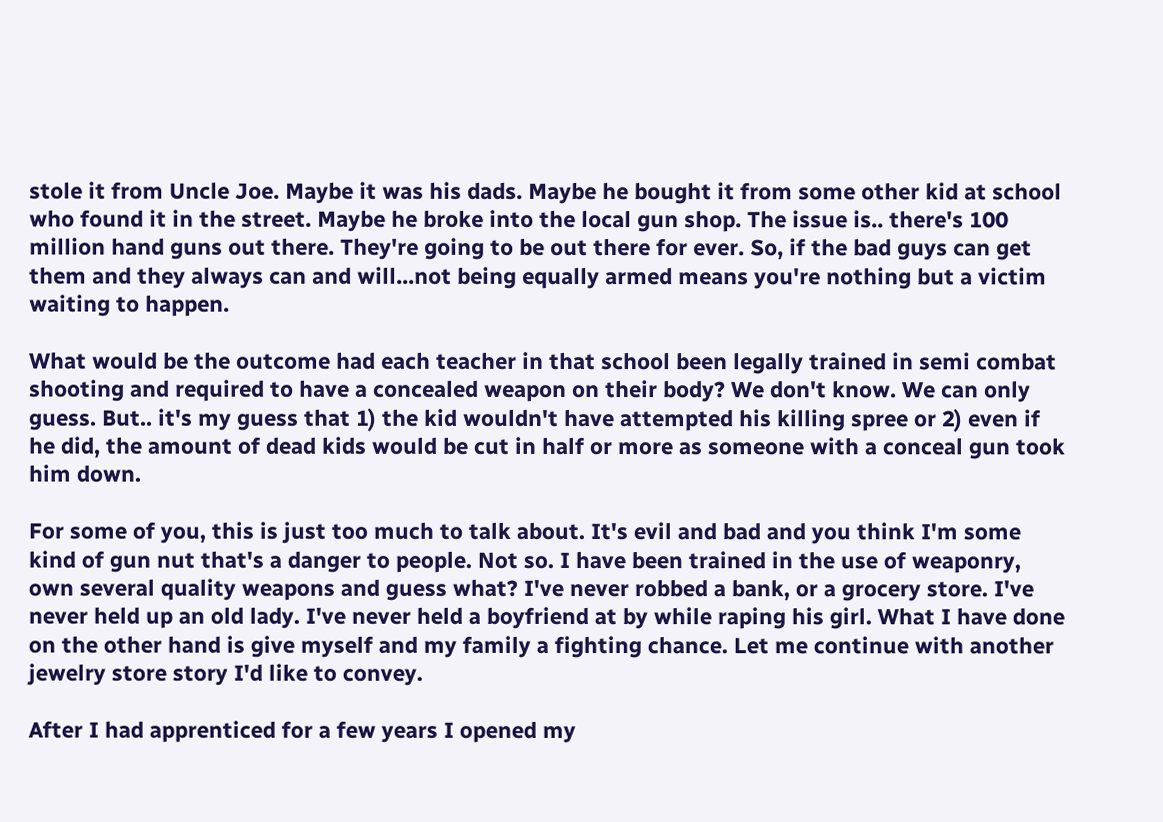stole it from Uncle Joe. Maybe it was his dads. Maybe he bought it from some other kid at school who found it in the street. Maybe he broke into the local gun shop. The issue is.. there's 100 million hand guns out there. They're going to be out there for ever. So, if the bad guys can get them and they always can and will...not being equally armed means you're nothing but a victim waiting to happen.

What would be the outcome had each teacher in that school been legally trained in semi combat shooting and required to have a concealed weapon on their body? We don't know. We can only guess. But.. it's my guess that 1) the kid wouldn't have attempted his killing spree or 2) even if he did, the amount of dead kids would be cut in half or more as someone with a conceal gun took him down.

For some of you, this is just too much to talk about. It's evil and bad and you think I'm some kind of gun nut that's a danger to people. Not so. I have been trained in the use of weaponry, own several quality weapons and guess what? I've never robbed a bank, or a grocery store. I've never held up an old lady. I've never held a boyfriend at by while raping his girl. What I have done on the other hand is give myself and my family a fighting chance. Let me continue with another jewelry store story I'd like to convey.

After I had apprenticed for a few years I opened my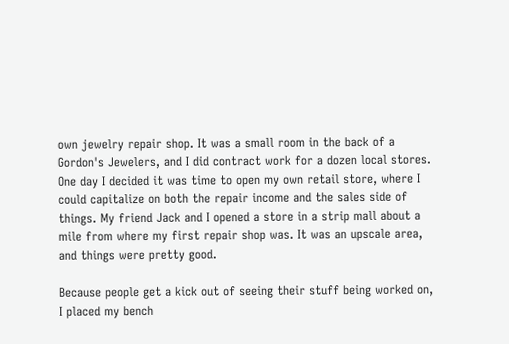own jewelry repair shop. It was a small room in the back of a Gordon's Jewelers, and I did contract work for a dozen local stores. One day I decided it was time to open my own retail store, where I could capitalize on both the repair income and the sales side of things. My friend Jack and I opened a store in a strip mall about a mile from where my first repair shop was. It was an upscale area, and things were pretty good.

Because people get a kick out of seeing their stuff being worked on, I placed my bench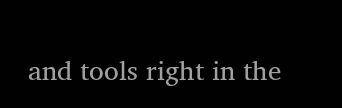and tools right in the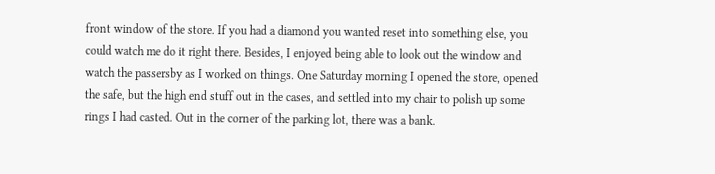front window of the store. If you had a diamond you wanted reset into something else, you could watch me do it right there. Besides, I enjoyed being able to look out the window and watch the passersby as I worked on things. One Saturday morning I opened the store, opened the safe, but the high end stuff out in the cases, and settled into my chair to polish up some rings I had casted. Out in the corner of the parking lot, there was a bank.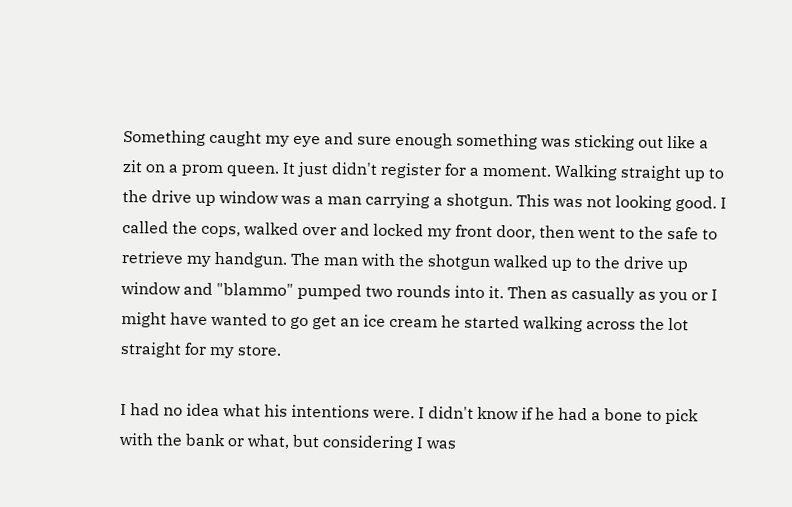Something caught my eye and sure enough something was sticking out like a zit on a prom queen. It just didn't register for a moment. Walking straight up to the drive up window was a man carrying a shotgun. This was not looking good. I called the cops, walked over and locked my front door, then went to the safe to retrieve my handgun. The man with the shotgun walked up to the drive up window and "blammo" pumped two rounds into it. Then as casually as you or I might have wanted to go get an ice cream he started walking across the lot straight for my store.

I had no idea what his intentions were. I didn't know if he had a bone to pick with the bank or what, but considering I was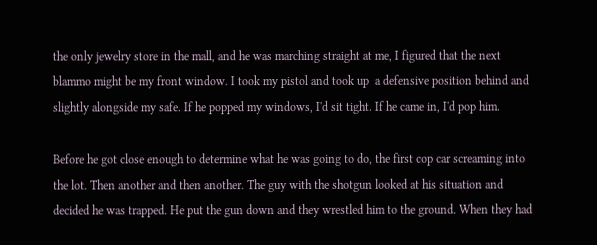the only jewelry store in the mall, and he was marching straight at me, I figured that the next blammo might be my front window. I took my pistol and took up  a defensive position behind and slightly alongside my safe. If he popped my windows, I'd sit tight. If he came in, I'd pop him.

Before he got close enough to determine what he was going to do, the first cop car screaming into the lot. Then another and then another. The guy with the shotgun looked at his situation and decided he was trapped. He put the gun down and they wrestled him to the ground. When they had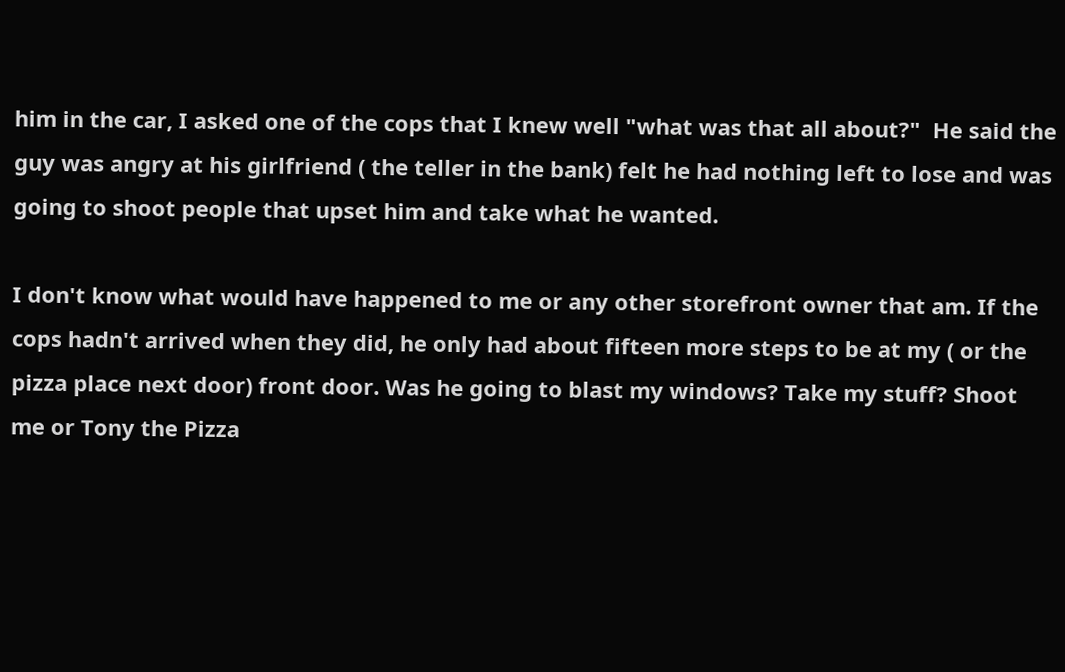him in the car, I asked one of the cops that I knew well "what was that all about?"  He said the guy was angry at his girlfriend ( the teller in the bank) felt he had nothing left to lose and was going to shoot people that upset him and take what he wanted.

I don't know what would have happened to me or any other storefront owner that am. If the cops hadn't arrived when they did, he only had about fifteen more steps to be at my ( or the pizza place next door) front door. Was he going to blast my windows? Take my stuff? Shoot me or Tony the Pizza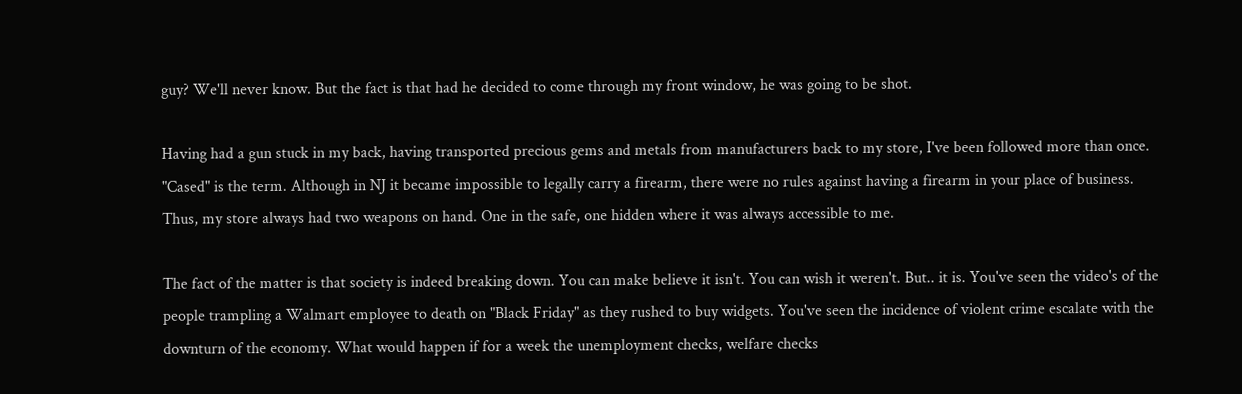guy? We'll never know. But the fact is that had he decided to come through my front window, he was going to be shot.

Having had a gun stuck in my back, having transported precious gems and metals from manufacturers back to my store, I've been followed more than once. "Cased" is the term. Although in NJ it became impossible to legally carry a firearm, there were no rules against having a firearm in your place of business. Thus, my store always had two weapons on hand. One in the safe, one hidden where it was always accessible to me.

The fact of the matter is that society is indeed breaking down. You can make believe it isn't. You can wish it weren't. But.. it is. You've seen the video's of the people trampling a Walmart employee to death on "Black Friday" as they rushed to buy widgets. You've seen the incidence of violent crime escalate with the downturn of the economy. What would happen if for a week the unemployment checks, welfare checks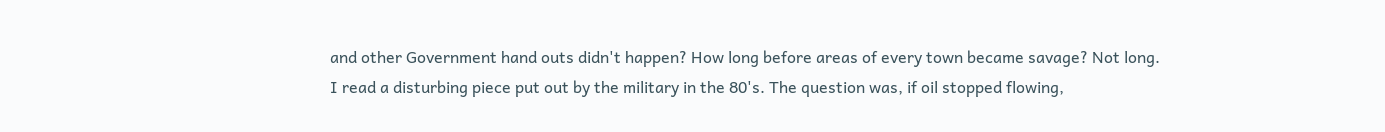and other Government hand outs didn't happen? How long before areas of every town became savage? Not long.  I read a disturbing piece put out by the military in the 80's. The question was, if oil stopped flowing,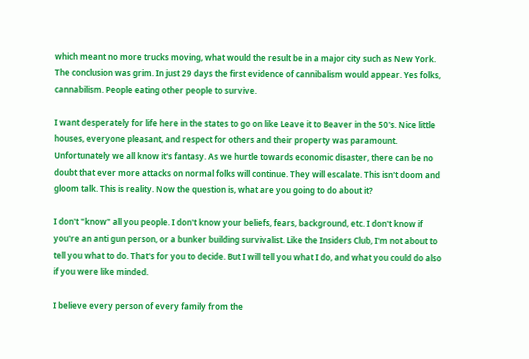which meant no more trucks moving, what would the result be in a major city such as New York. The conclusion was grim. In just 29 days the first evidence of cannibalism would appear. Yes folks, cannabilism. People eating other people to survive.

I want desperately for life here in the states to go on like Leave it to Beaver in the 50's. Nice little houses, everyone pleasant, and respect for others and their property was paramount. Unfortunately we all know it's fantasy. As we hurtle towards economic disaster, there can be no doubt that ever more attacks on normal folks will continue. They will escalate. This isn't doom and gloom talk. This is reality. Now the question is, what are you going to do about it?

I don't "know" all you people. I don't know your beliefs, fears, background, etc. I don't know if you're an anti gun person, or a bunker building survivalist. Like the Insiders Club, I'm not about to tell you what to do. That's for you to decide. But I will tell you what I do, and what you could do also if you were like minded.

I believe every person of every family from the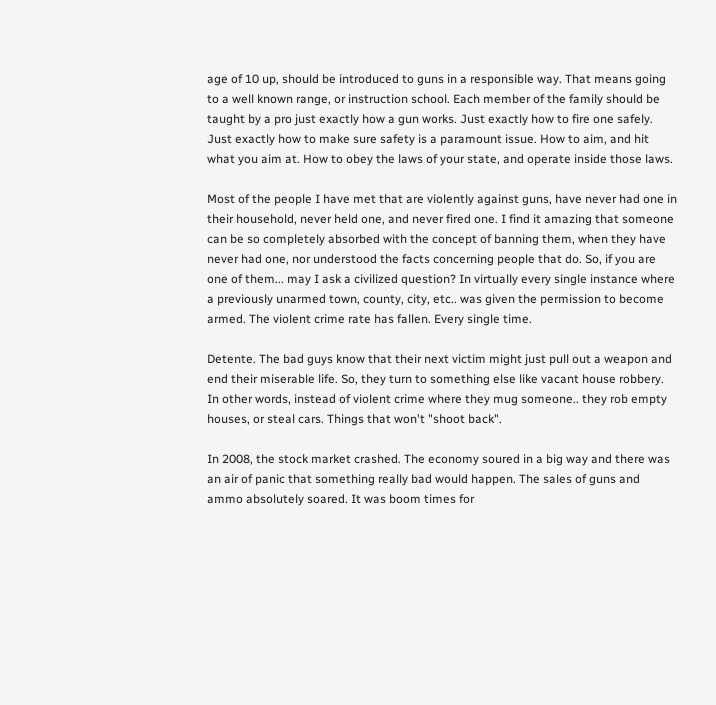age of 10 up, should be introduced to guns in a responsible way. That means going to a well known range, or instruction school. Each member of the family should be taught by a pro just exactly how a gun works. Just exactly how to fire one safely. Just exactly how to make sure safety is a paramount issue. How to aim, and hit what you aim at. How to obey the laws of your state, and operate inside those laws.

Most of the people I have met that are violently against guns, have never had one in their household, never held one, and never fired one. I find it amazing that someone can be so completely absorbed with the concept of banning them, when they have never had one, nor understood the facts concerning people that do. So, if you are one of them... may I ask a civilized question? In virtually every single instance where a previously unarmed town, county, city, etc.. was given the permission to become armed. The violent crime rate has fallen. Every single time.

Detente. The bad guys know that their next victim might just pull out a weapon and end their miserable life. So, they turn to something else like vacant house robbery. In other words, instead of violent crime where they mug someone.. they rob empty houses, or steal cars. Things that won't "shoot back".

In 2008, the stock market crashed. The economy soured in a big way and there was an air of panic that something really bad would happen. The sales of guns and ammo absolutely soared. It was boom times for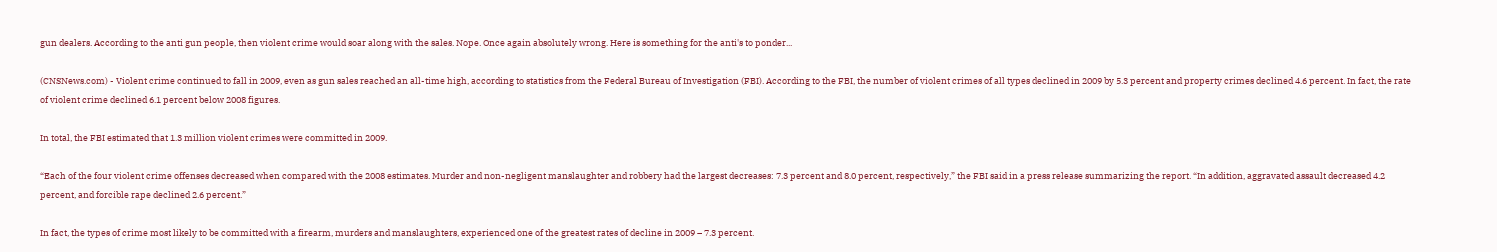gun dealers. According to the anti gun people, then violent crime would soar along with the sales. Nope. Once again absolutely wrong. Here is something for the anti's to ponder...

(CNSNews.com) - Violent crime continued to fall in 2009, even as gun sales reached an all-time high, according to statistics from the Federal Bureau of Investigation (FBI). According to the FBI, the number of violent crimes of all types declined in 2009 by 5.3 percent and property crimes declined 4.6 percent. In fact, the rate of violent crime declined 6.1 percent below 2008 figures.

In total, the FBI estimated that 1.3 million violent crimes were committed in 2009.

“Each of the four violent crime offenses decreased when compared with the 2008 estimates. Murder and non-negligent manslaughter and robbery had the largest decreases: 7.3 percent and 8.0 percent, respectively,” the FBI said in a press release summarizing the report. “In addition, aggravated assault decreased 4.2 percent, and forcible rape declined 2.6 percent.”

In fact, the types of crime most likely to be committed with a firearm, murders and manslaughters, experienced one of the greatest rates of decline in 2009 – 7.3 percent.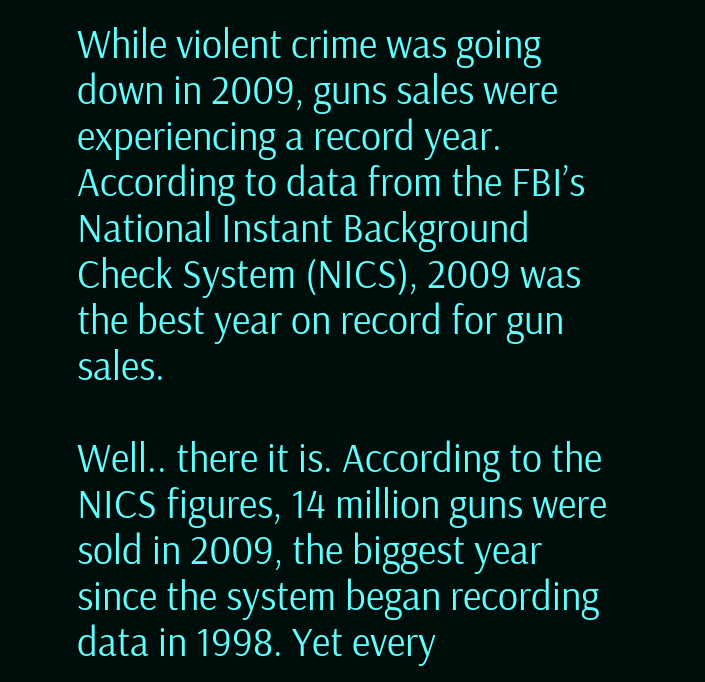While violent crime was going down in 2009, guns sales were experiencing a record year. According to data from the FBI’s National Instant Background Check System (NICS), 2009 was the best year on record for gun sales.

Well.. there it is. According to the NICS figures, 14 million guns were sold in 2009, the biggest year since the system began recording data in 1998. Yet every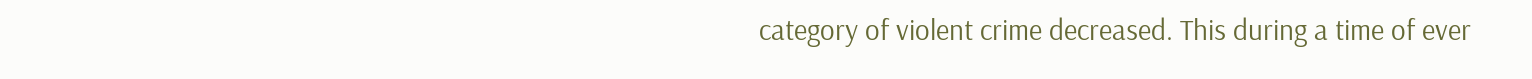category of violent crime decreased. This during a time of ever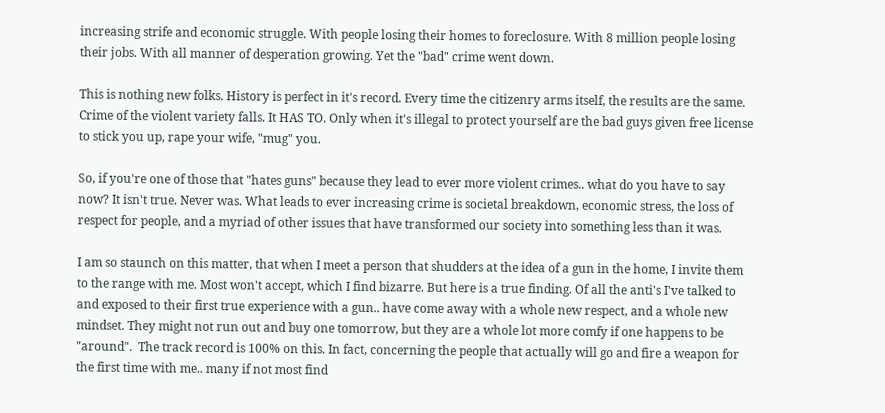increasing strife and economic struggle. With people losing their homes to foreclosure. With 8 million people losing their jobs. With all manner of desperation growing. Yet the "bad" crime went down.

This is nothing new folks. History is perfect in it's record. Every time the citizenry arms itself, the results are the same. Crime of the violent variety falls. It HAS TO. Only when it's illegal to protect yourself are the bad guys given free license to stick you up, rape your wife, "mug" you.

So, if you're one of those that "hates guns" because they lead to ever more violent crimes.. what do you have to say now? It isn't true. Never was. What leads to ever increasing crime is societal breakdown, economic stress, the loss of respect for people, and a myriad of other issues that have transformed our society into something less than it was.

I am so staunch on this matter, that when I meet a person that shudders at the idea of a gun in the home, I invite them to the range with me. Most won't accept, which I find bizarre. But here is a true finding. Of all the anti's I've talked to and exposed to their first true experience with a gun.. have come away with a whole new respect, and a whole new mindset. They might not run out and buy one tomorrow, but they are a whole lot more comfy if one happens to be "around".  The track record is 100% on this. In fact, concerning the people that actually will go and fire a weapon for the first time with me.. many if not most find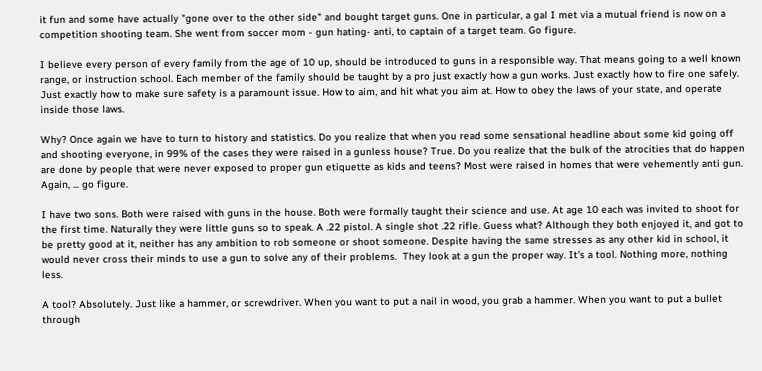it fun and some have actually "gone over to the other side" and bought target guns. One in particular, a gal I met via a mutual friend is now on a competition shooting team. She went from soccer mom - gun hating- anti, to captain of a target team. Go figure.

I believe every person of every family from the age of 10 up, should be introduced to guns in a responsible way. That means going to a well known range, or instruction school. Each member of the family should be taught by a pro just exactly how a gun works. Just exactly how to fire one safely. Just exactly how to make sure safety is a paramount issue. How to aim, and hit what you aim at. How to obey the laws of your state, and operate inside those laws.

Why? Once again we have to turn to history and statistics. Do you realize that when you read some sensational headline about some kid going off and shooting everyone, in 99% of the cases they were raised in a gunless house? True. Do you realize that the bulk of the atrocities that do happen are done by people that were never exposed to proper gun etiquette as kids and teens? Most were raised in homes that were vehemently anti gun. Again, ... go figure.

I have two sons. Both were raised with guns in the house. Both were formally taught their science and use. At age 10 each was invited to shoot for the first time. Naturally they were little guns so to speak. A .22 pistol. A single shot .22 rifle. Guess what? Although they both enjoyed it, and got to be pretty good at it, neither has any ambition to rob someone or shoot someone. Despite having the same stresses as any other kid in school, it would never cross their minds to use a gun to solve any of their problems.  They look at a gun the proper way. It's a tool. Nothing more, nothing less.

A tool? Absolutely. Just like a hammer, or screwdriver. When you want to put a nail in wood, you grab a hammer. When you want to put a bullet through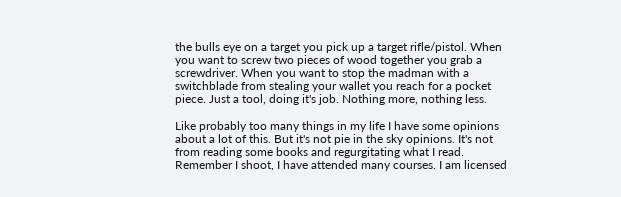the bulls eye on a target you pick up a target rifle/pistol. When you want to screw two pieces of wood together you grab a screwdriver. When you want to stop the madman with a switchblade from stealing your wallet you reach for a pocket piece. Just a tool, doing it's job. Nothing more, nothing less.

Like probably too many things in my life I have some opinions about a lot of this. But it's not pie in the sky opinions. It's not from reading some books and regurgitating what I read. Remember I shoot, I have attended many courses. I am licensed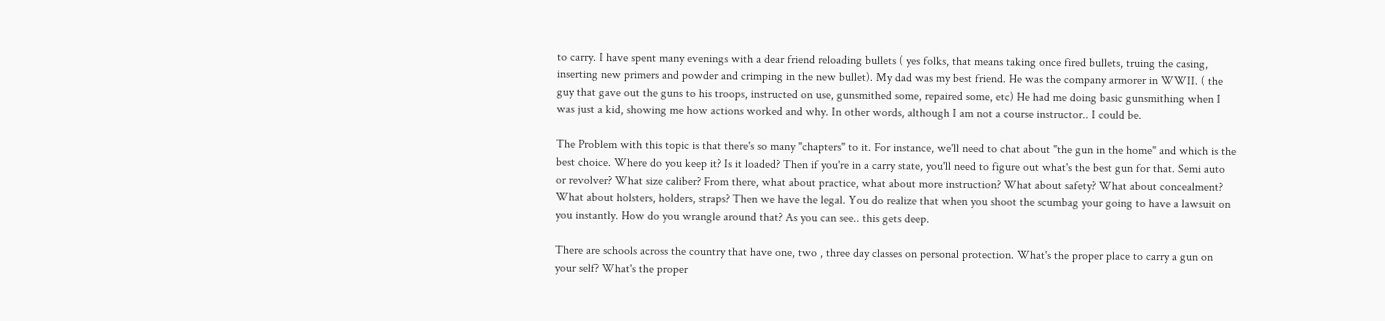to carry. I have spent many evenings with a dear friend reloading bullets ( yes folks, that means taking once fired bullets, truing the casing,  inserting new primers and powder and crimping in the new bullet). My dad was my best friend. He was the company armorer in WWII. ( the guy that gave out the guns to his troops, instructed on use, gunsmithed some, repaired some, etc) He had me doing basic gunsmithing when I was just a kid, showing me how actions worked and why. In other words, although I am not a course instructor.. I could be.

The Problem with this topic is that there's so many "chapters" to it. For instance, we'll need to chat about "the gun in the home" and which is the best choice. Where do you keep it? Is it loaded? Then if you're in a carry state, you'll need to figure out what's the best gun for that. Semi auto or revolver? What size caliber? From there, what about practice, what about more instruction? What about safety? What about concealment? What about holsters, holders, straps? Then we have the legal. You do realize that when you shoot the scumbag your going to have a lawsuit on you instantly. How do you wrangle around that? As you can see.. this gets deep.

There are schools across the country that have one, two , three day classes on personal protection. What's the proper place to carry a gun on your self? What's the proper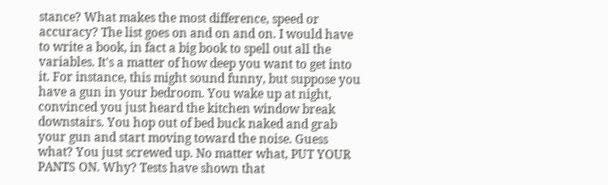stance? What makes the most difference, speed or accuracy? The list goes on and on and on. I would have to write a book, in fact a big book to spell out all the variables. It's a matter of how deep you want to get into it. For instance, this might sound funny, but suppose you have a gun in your bedroom. You wake up at night, convinced you just heard the kitchen window break downstairs. You hop out of bed buck naked and grab your gun and start moving toward the noise. Guess what? You just screwed up. No matter what, PUT YOUR PANTS ON. Why? Tests have shown that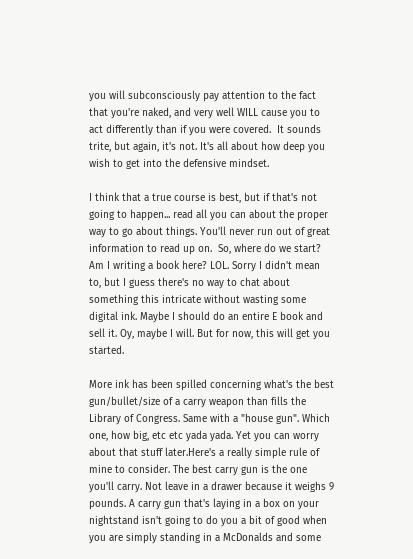you will subconsciously pay attention to the fact that you're naked, and very well WILL cause you to act differently than if you were covered.  It sounds trite, but again, it's not. It's all about how deep you wish to get into the defensive mindset.

I think that a true course is best, but if that's not going to happen... read all you can about the proper way to go about things. You'll never run out of great information to read up on.  So, where do we start? Am I writing a book here? LOL. Sorry I didn't mean to, but I guess there's no way to chat about something this intricate without wasting some digital ink. Maybe I should do an entire E book and sell it. Oy, maybe I will. But for now, this will get you started.

More ink has been spilled concerning what's the best gun/bullet/size of a carry weapon than fills the Library of Congress. Same with a "house gun". Which one, how big, etc etc yada yada. Yet you can worry about that stuff later.Here's a really simple rule of mine to consider. The best carry gun is the one you'll carry. Not leave in a drawer because it weighs 9 pounds. A carry gun that's laying in a box on your nightstand isn't going to do you a bit of good when you are simply standing in a McDonalds and some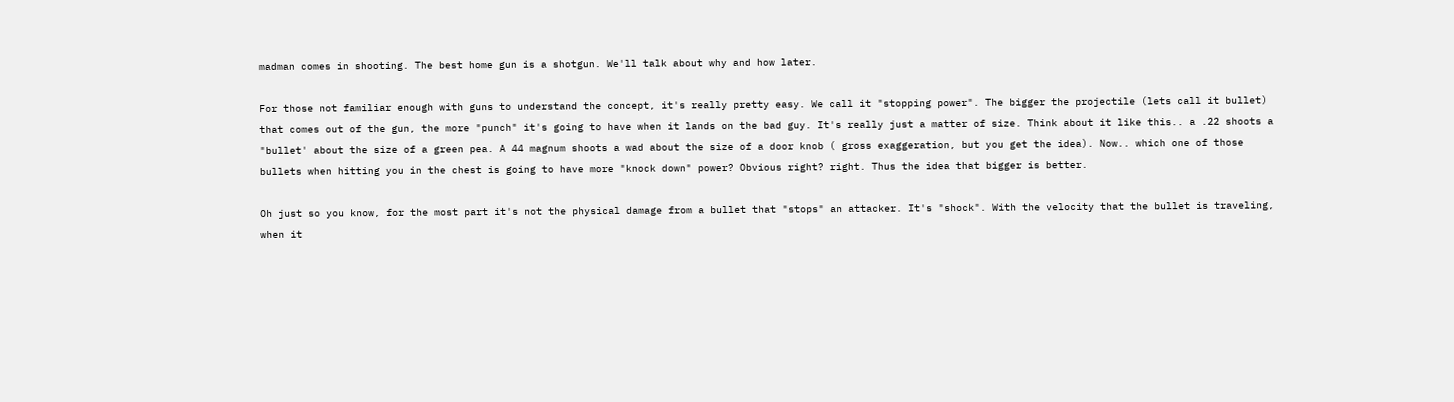madman comes in shooting. The best home gun is a shotgun. We'll talk about why and how later.

For those not familiar enough with guns to understand the concept, it's really pretty easy. We call it "stopping power". The bigger the projectile (lets call it bullet) that comes out of the gun, the more "punch" it's going to have when it lands on the bad guy. It's really just a matter of size. Think about it like this.. a .22 shoots a "bullet' about the size of a green pea. A 44 magnum shoots a wad about the size of a door knob ( gross exaggeration, but you get the idea). Now.. which one of those bullets when hitting you in the chest is going to have more "knock down" power? Obvious right? right. Thus the idea that bigger is better.

Oh just so you know, for the most part it's not the physical damage from a bullet that "stops" an attacker. It's "shock". With the velocity that the bullet is traveling, when it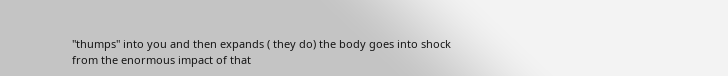"thumps" into you and then expands ( they do) the body goes into shock from the enormous impact of that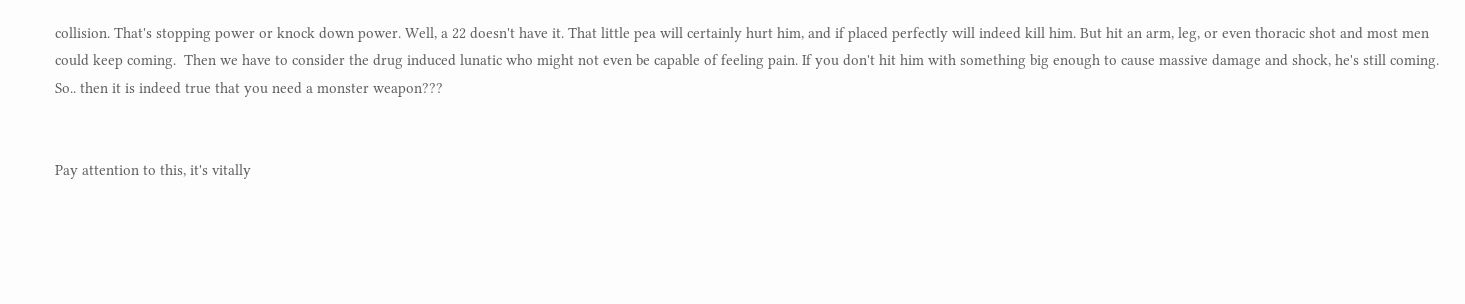collision. That's stopping power or knock down power. Well, a 22 doesn't have it. That little pea will certainly hurt him, and if placed perfectly will indeed kill him. But hit an arm, leg, or even thoracic shot and most men could keep coming.  Then we have to consider the drug induced lunatic who might not even be capable of feeling pain. If you don't hit him with something big enough to cause massive damage and shock, he's still coming. So.. then it is indeed true that you need a monster weapon???


Pay attention to this, it's vitally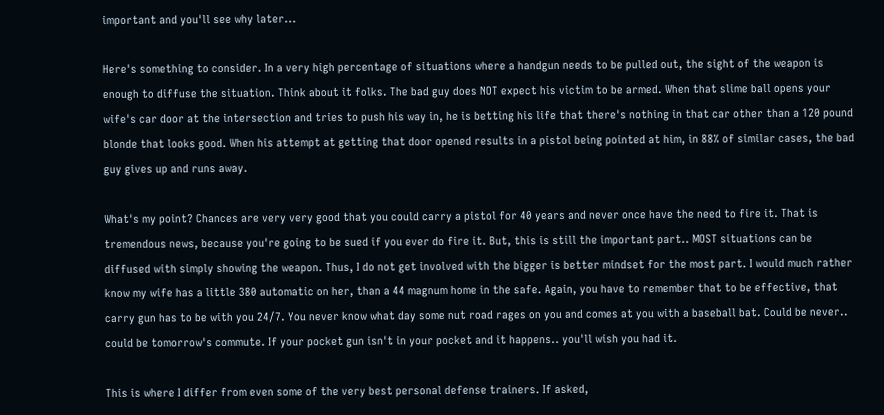important and you'll see why later...

Here's something to consider. In a very high percentage of situations where a handgun needs to be pulled out, the sight of the weapon is enough to diffuse the situation. Think about it folks. The bad guy does NOT expect his victim to be armed. When that slime ball opens your wife's car door at the intersection and tries to push his way in, he is betting his life that there's nothing in that car other than a 120 pound blonde that looks good. When his attempt at getting that door opened results in a pistol being pointed at him, in 88% of similar cases, the bad guy gives up and runs away.

What's my point? Chances are very very good that you could carry a pistol for 40 years and never once have the need to fire it. That is tremendous news, because you're going to be sued if you ever do fire it. But, this is still the important part.. MOST situations can be diffused with simply showing the weapon. Thus, I do not get involved with the bigger is better mindset for the most part. I would much rather know my wife has a little 380 automatic on her, than a 44 magnum home in the safe. Again, you have to remember that to be effective, that carry gun has to be with you 24/7. You never know what day some nut road rages on you and comes at you with a baseball bat. Could be never.. could be tomorrow's commute. If your pocket gun isn't in your pocket and it happens.. you'll wish you had it.

This is where I differ from even some of the very best personal defense trainers. If asked,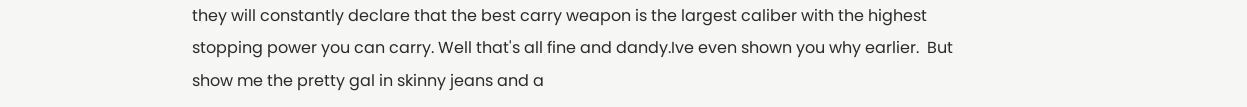they will constantly declare that the best carry weapon is the largest caliber with the highest stopping power you can carry. Well that's all fine and dandy.Ive even shown you why earlier.  But show me the pretty gal in skinny jeans and a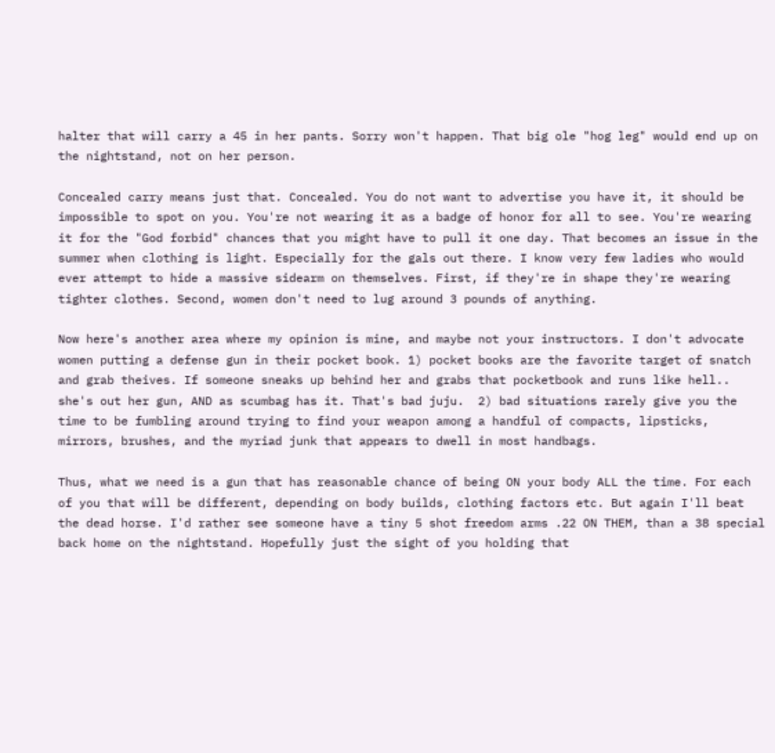halter that will carry a 45 in her pants. Sorry won't happen. That big ole "hog leg" would end up on the nightstand, not on her person.

Concealed carry means just that. Concealed. You do not want to advertise you have it, it should be impossible to spot on you. You're not wearing it as a badge of honor for all to see. You're wearing it for the "God forbid" chances that you might have to pull it one day. That becomes an issue in the summer when clothing is light. Especially for the gals out there. I know very few ladies who would ever attempt to hide a massive sidearm on themselves. First, if they're in shape they're wearing tighter clothes. Second, women don't need to lug around 3 pounds of anything.

Now here's another area where my opinion is mine, and maybe not your instructors. I don't advocate women putting a defense gun in their pocket book. 1) pocket books are the favorite target of snatch and grab theives. If someone sneaks up behind her and grabs that pocketbook and runs like hell.. she's out her gun, AND as scumbag has it. That's bad juju.  2) bad situations rarely give you the time to be fumbling around trying to find your weapon among a handful of compacts, lipsticks, mirrors, brushes, and the myriad junk that appears to dwell in most handbags.

Thus, what we need is a gun that has reasonable chance of being ON your body ALL the time. For each of you that will be different, depending on body builds, clothing factors etc. But again I'll beat the dead horse. I'd rather see someone have a tiny 5 shot freedom arms .22 ON THEM, than a 38 special back home on the nightstand. Hopefully just the sight of you holding that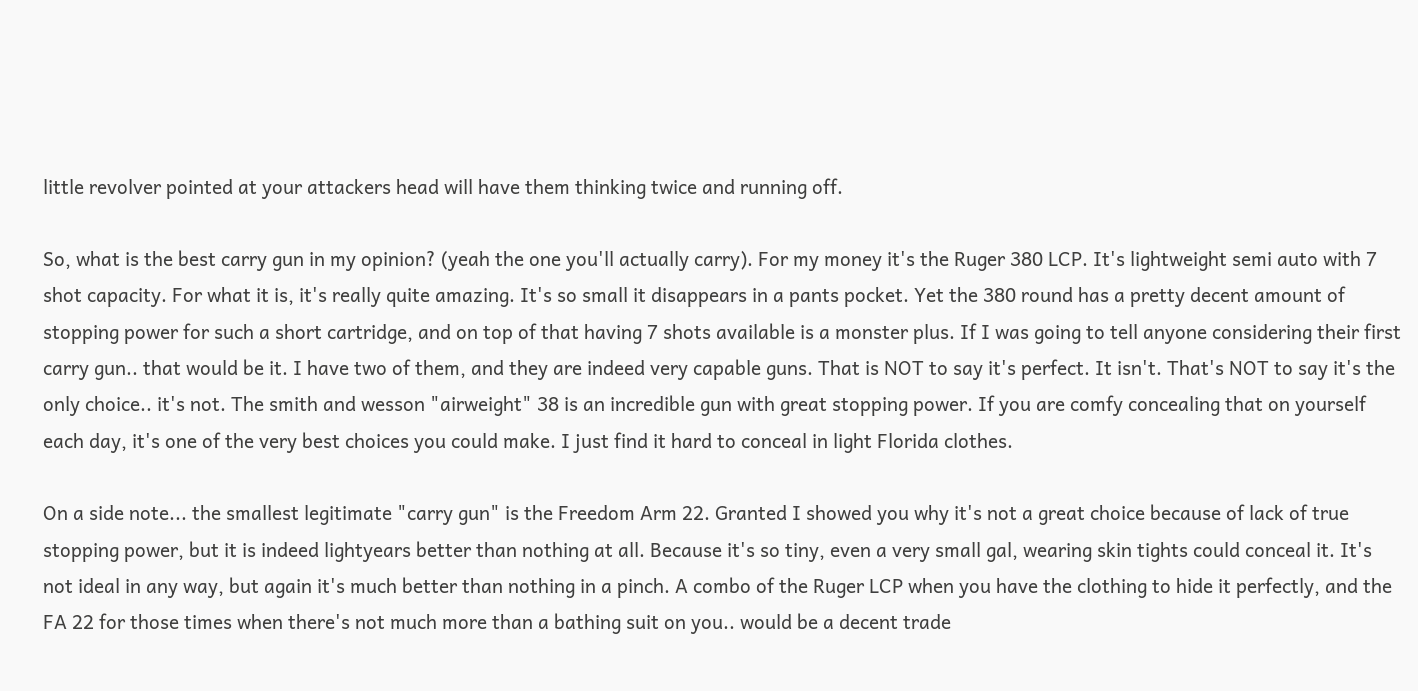little revolver pointed at your attackers head will have them thinking twice and running off.

So, what is the best carry gun in my opinion? (yeah the one you'll actually carry). For my money it's the Ruger 380 LCP. It's lightweight semi auto with 7 shot capacity. For what it is, it's really quite amazing. It's so small it disappears in a pants pocket. Yet the 380 round has a pretty decent amount of stopping power for such a short cartridge, and on top of that having 7 shots available is a monster plus. If I was going to tell anyone considering their first carry gun.. that would be it. I have two of them, and they are indeed very capable guns. That is NOT to say it's perfect. It isn't. That's NOT to say it's the only choice.. it's not. The smith and wesson "airweight" 38 is an incredible gun with great stopping power. If you are comfy concealing that on yourself each day, it's one of the very best choices you could make. I just find it hard to conceal in light Florida clothes.

On a side note... the smallest legitimate "carry gun" is the Freedom Arm 22. Granted I showed you why it's not a great choice because of lack of true stopping power, but it is indeed lightyears better than nothing at all. Because it's so tiny, even a very small gal, wearing skin tights could conceal it. It's not ideal in any way, but again it's much better than nothing in a pinch. A combo of the Ruger LCP when you have the clothing to hide it perfectly, and the FA 22 for those times when there's not much more than a bathing suit on you.. would be a decent trade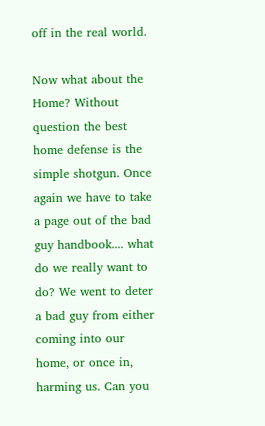off in the real world.

Now what about the Home? Without question the best home defense is the simple shotgun. Once again we have to take a page out of the bad guy handbook.... what do we really want to do? We went to deter a bad guy from either coming into our home, or once in, harming us. Can you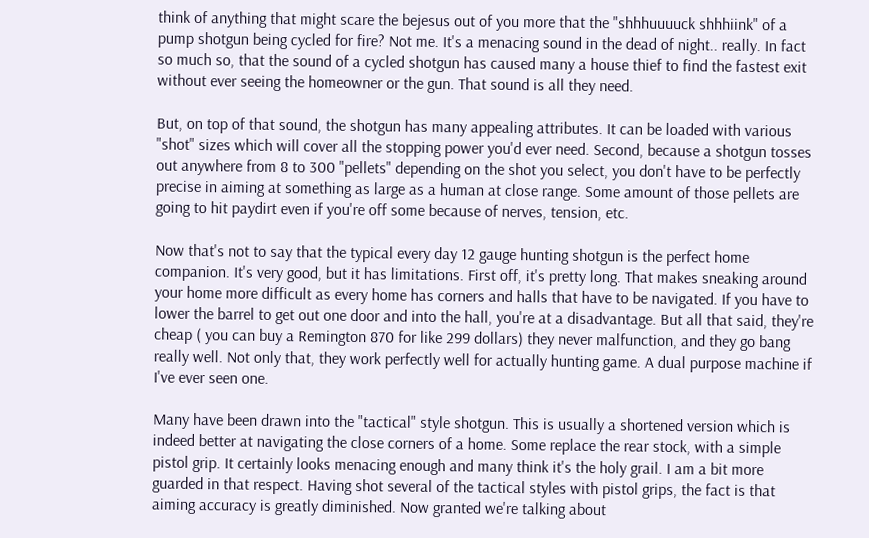think of anything that might scare the bejesus out of you more that the "shhhuuuuck shhhiink" of a pump shotgun being cycled for fire? Not me. It's a menacing sound in the dead of night.. really. In fact so much so, that the sound of a cycled shotgun has caused many a house thief to find the fastest exit without ever seeing the homeowner or the gun. That sound is all they need.

But, on top of that sound, the shotgun has many appealing attributes. It can be loaded with various "shot" sizes which will cover all the stopping power you'd ever need. Second, because a shotgun tosses out anywhere from 8 to 300 "pellets" depending on the shot you select, you don't have to be perfectly precise in aiming at something as large as a human at close range. Some amount of those pellets are going to hit paydirt even if you're off some because of nerves, tension, etc.

Now that's not to say that the typical every day 12 gauge hunting shotgun is the perfect home companion. It's very good, but it has limitations. First off, it's pretty long. That makes sneaking around your home more difficult as every home has corners and halls that have to be navigated. If you have to lower the barrel to get out one door and into the hall, you're at a disadvantage. But all that said, they're cheap ( you can buy a Remington 870 for like 299 dollars) they never malfunction, and they go bang really well. Not only that, they work perfectly well for actually hunting game. A dual purpose machine if I've ever seen one.

Many have been drawn into the "tactical" style shotgun. This is usually a shortened version which is indeed better at navigating the close corners of a home. Some replace the rear stock, with a simple pistol grip. It certainly looks menacing enough and many think it's the holy grail. I am a bit more guarded in that respect. Having shot several of the tactical styles with pistol grips, the fact is that aiming accuracy is greatly diminished. Now granted we're talking about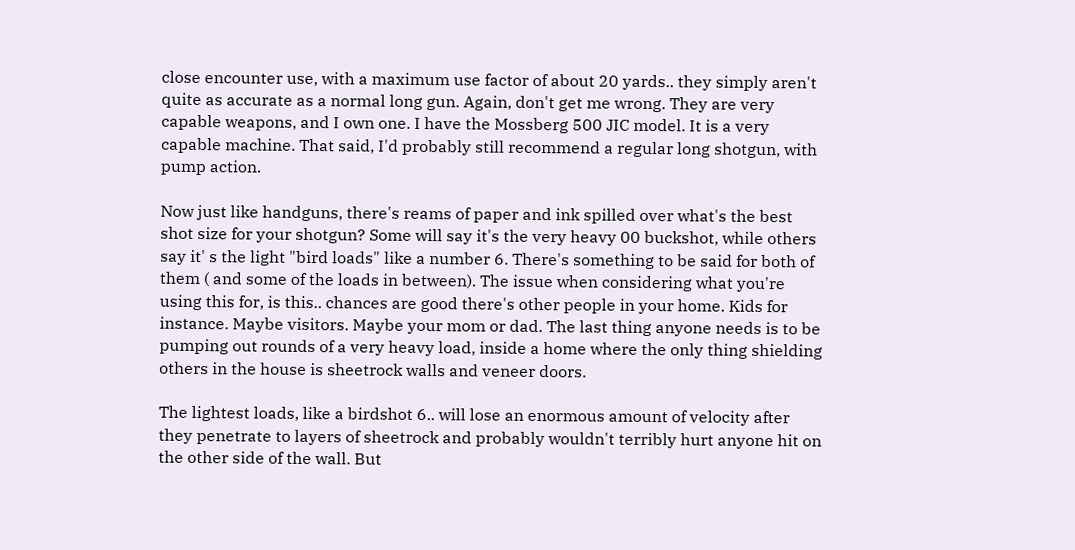close encounter use, with a maximum use factor of about 20 yards.. they simply aren't quite as accurate as a normal long gun. Again, don't get me wrong. They are very capable weapons, and I own one. I have the Mossberg 500 JIC model. It is a very capable machine. That said, I'd probably still recommend a regular long shotgun, with pump action.

Now just like handguns, there's reams of paper and ink spilled over what's the best shot size for your shotgun? Some will say it's the very heavy 00 buckshot, while others say it' s the light "bird loads" like a number 6. There's something to be said for both of them ( and some of the loads in between). The issue when considering what you're using this for, is this.. chances are good there's other people in your home. Kids for instance. Maybe visitors. Maybe your mom or dad. The last thing anyone needs is to be pumping out rounds of a very heavy load, inside a home where the only thing shielding others in the house is sheetrock walls and veneer doors.

The lightest loads, like a birdshot 6.. will lose an enormous amount of velocity after they penetrate to layers of sheetrock and probably wouldn't terribly hurt anyone hit on the other side of the wall. But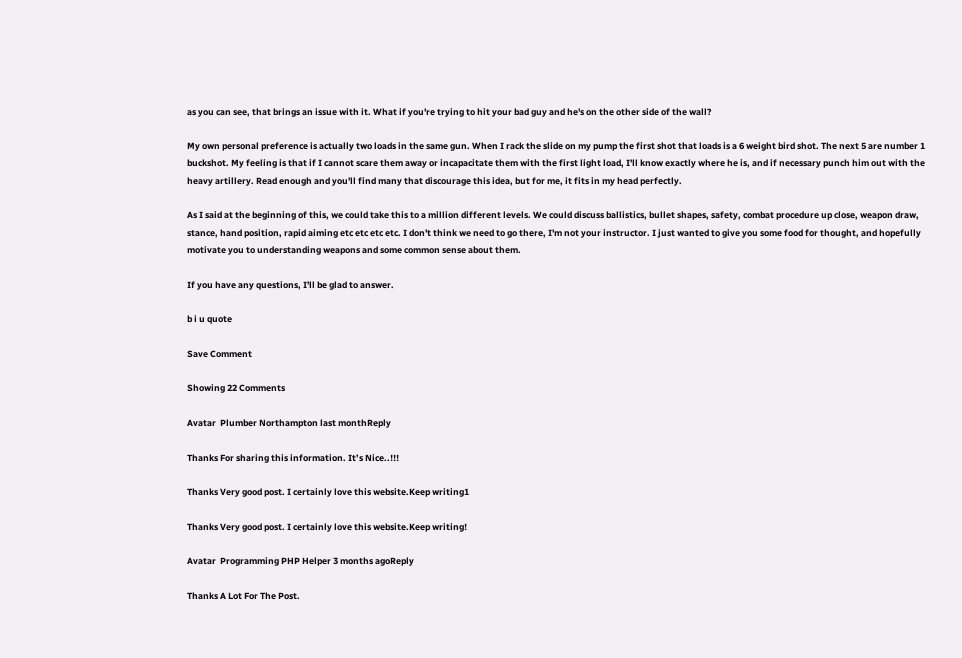as you can see, that brings an issue with it. What if you're trying to hit your bad guy and he's on the other side of the wall?

My own personal preference is actually two loads in the same gun. When I rack the slide on my pump the first shot that loads is a 6 weight bird shot. The next 5 are number 1 buckshot. My feeling is that if I cannot scare them away or incapacitate them with the first light load, I'll know exactly where he is, and if necessary punch him out with the heavy artillery. Read enough and you'll find many that discourage this idea, but for me, it fits in my head perfectly.

As I said at the beginning of this, we could take this to a million different levels. We could discuss ballistics, bullet shapes, safety, combat procedure up close, weapon draw, stance, hand position, rapid aiming etc etc etc etc. I don't think we need to go there, I'm not your instructor. I just wanted to give you some food for thought, and hopefully motivate you to understanding weapons and some common sense about them.

If you have any questions, I'll be glad to answer.

b i u quote

Save Comment

Showing 22 Comments

Avatar  Plumber Northampton last monthReply

Thanks For sharing this information. It’s Nice..!!!

Thanks Very good post. I certainly love this website.Keep writing1

Thanks Very good post. I certainly love this website.Keep writing!

Avatar  Programming PHP Helper 3 months agoReply

Thanks A Lot For The Post.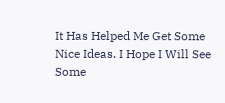It Has Helped Me Get Some Nice Ideas. I Hope I Will See Some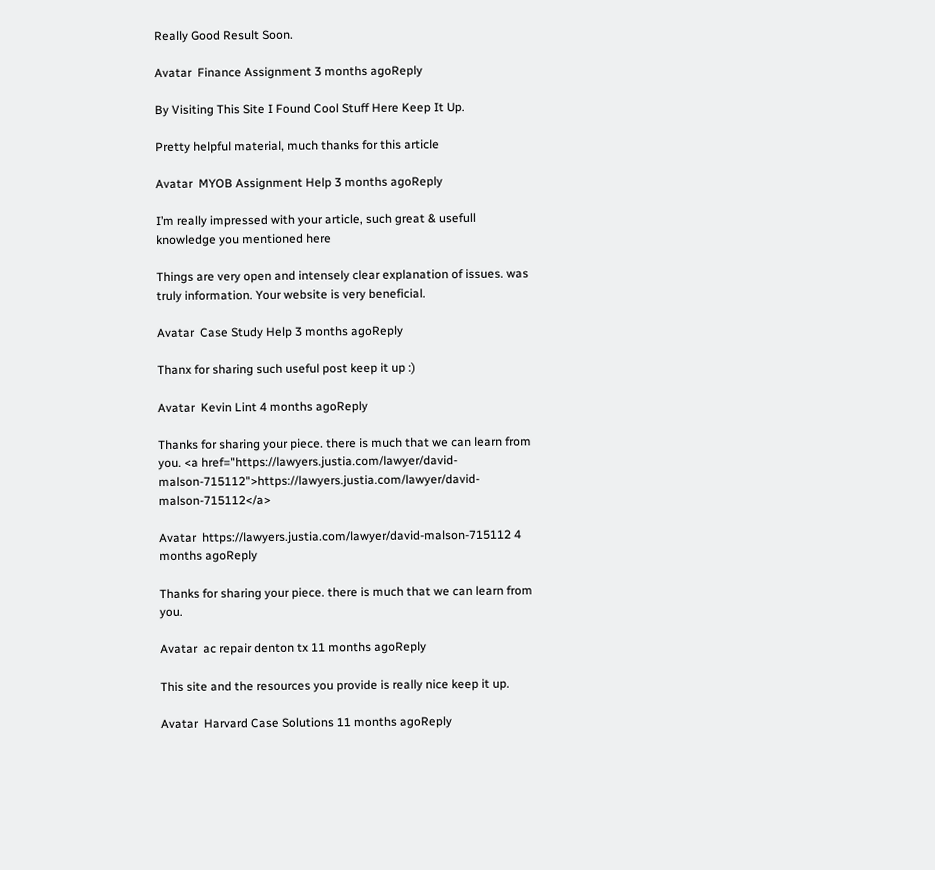Really Good Result Soon.

Avatar  Finance Assignment 3 months agoReply

By Visiting This Site I Found Cool Stuff Here Keep It Up.

Pretty helpful material, much thanks for this article

Avatar  MYOB Assignment Help 3 months agoReply

I’m really impressed with your article, such great & usefull knowledge you mentioned here

Things are very open and intensely clear explanation of issues. was truly information. Your website is very beneficial.

Avatar  Case Study Help 3 months agoReply

Thanx for sharing such useful post keep it up :)

Avatar  Kevin Lint 4 months agoReply

Thanks for sharing your piece. there is much that we can learn from you. <a href="https://lawyers.justia.com/lawyer/david-malson-715112">https://lawyers.justia.com/lawyer/david-malson-715112</a>

Avatar  https://lawyers.justia.com/lawyer/david-malson-715112 4 months agoReply

Thanks for sharing your piece. there is much that we can learn from you.

Avatar  ac repair denton tx 11 months agoReply

This site and the resources you provide is really nice keep it up.

Avatar  Harvard Case Solutions 11 months agoReply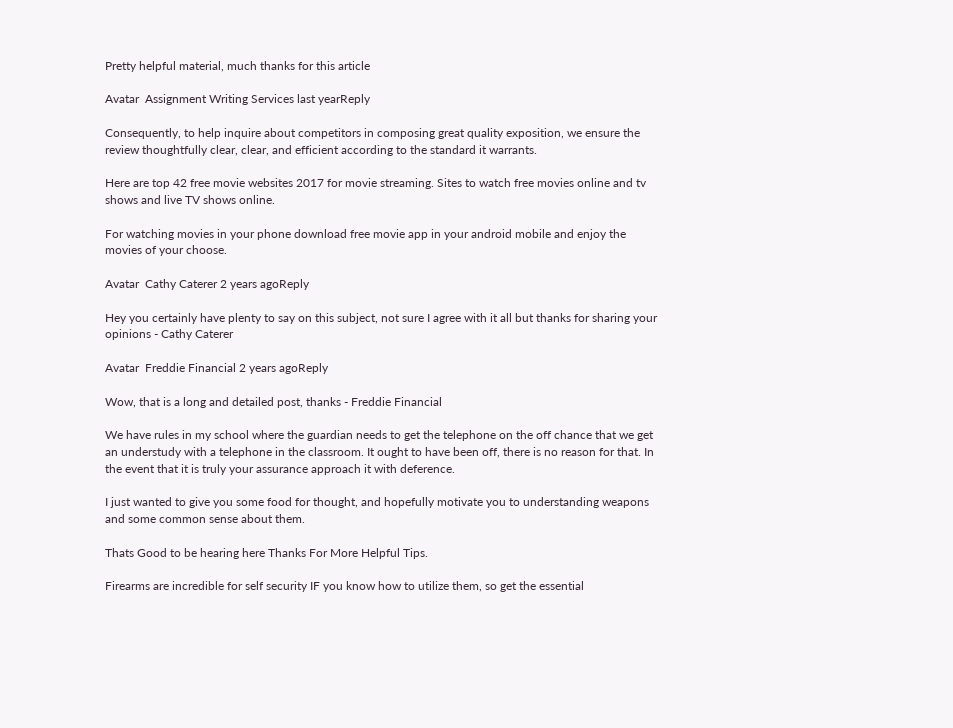Pretty helpful material, much thanks for this article

Avatar  Assignment Writing Services last yearReply

Consequently, to help inquire about competitors in composing great quality exposition, we ensure the review thoughtfully clear, clear, and efficient according to the standard it warrants.

Here are top 42 free movie websites 2017 for movie streaming. Sites to watch free movies online and tv shows and live TV shows online.

For watching movies in your phone download free movie app in your android mobile and enjoy the movies of your choose.

Avatar  Cathy Caterer 2 years agoReply

Hey you certainly have plenty to say on this subject, not sure I agree with it all but thanks for sharing your opinions - Cathy Caterer

Avatar  Freddie Financial 2 years agoReply

Wow, that is a long and detailed post, thanks - Freddie Financial

We have rules in my school where the guardian needs to get the telephone on the off chance that we get an understudy with a telephone in the classroom. It ought to have been off, there is no reason for that. In the event that it is truly your assurance approach it with deference.

I just wanted to give you some food for thought, and hopefully motivate you to understanding weapons and some common sense about them.

Thats Good to be hearing here Thanks For More Helpful Tips.

Firearms are incredible for self security IF you know how to utilize them, so get the essential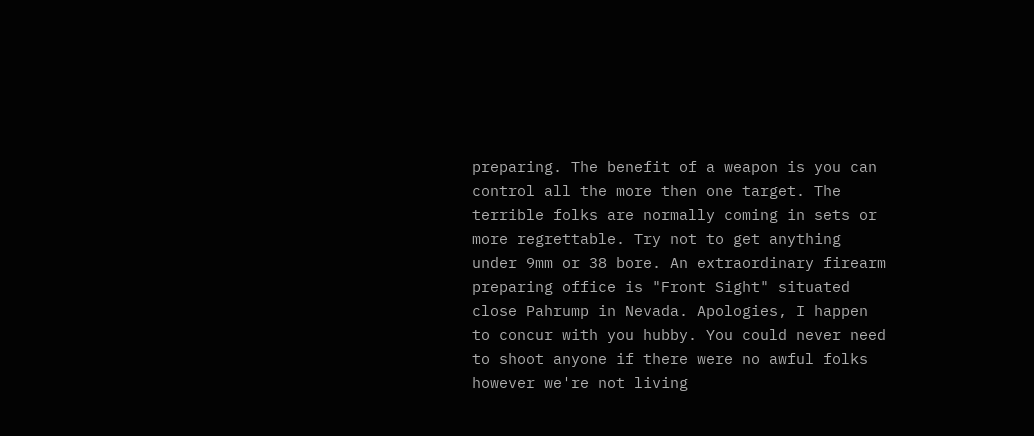preparing. The benefit of a weapon is you can control all the more then one target. The terrible folks are normally coming in sets or more regrettable. Try not to get anything under 9mm or 38 bore. An extraordinary firearm preparing office is "Front Sight" situated close Pahrump in Nevada. Apologies, I happen to concur with you hubby. You could never need to shoot anyone if there were no awful folks however we're not living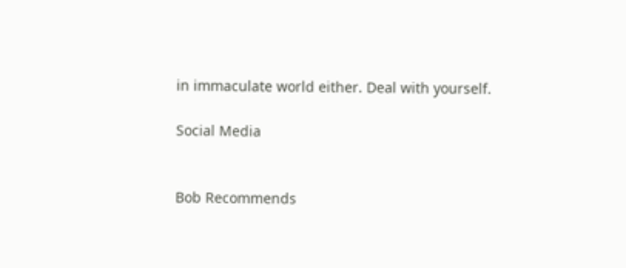in immaculate world either. Deal with yourself.

Social Media


Bob Recommends